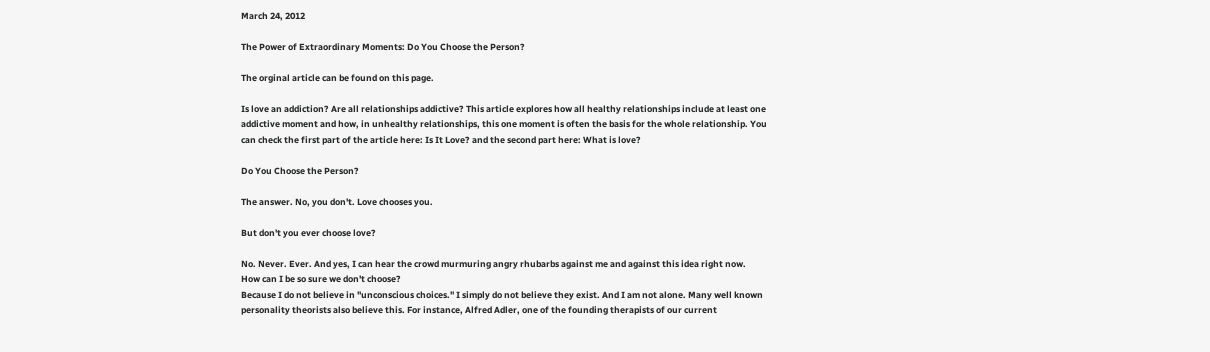March 24, 2012

The Power of Extraordinary Moments: Do You Choose the Person?

The orginal article can be found on this page.

Is love an addiction? Are all relationships addictive? This article explores how all healthy relationships include at least one addictive moment and how, in unhealthy relationships, this one moment is often the basis for the whole relationship. You can check the first part of the article here: Is It Love? and the second part here: What is love?

Do You Choose the Person?

The answer. No, you don't. Love chooses you.

But don't you ever choose love?

No. Never. Ever. And yes, I can hear the crowd murmuring angry rhubarbs against me and against this idea right now.
How can I be so sure we don't choose?
Because I do not believe in "unconscious choices." I simply do not believe they exist. And I am not alone. Many well known personality theorists also believe this. For instance, Alfred Adler, one of the founding therapists of our current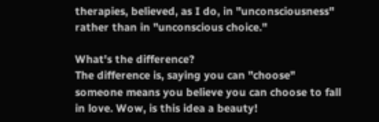therapies, believed, as I do, in "unconsciousness" rather than in "unconscious choice."

What's the difference?
The difference is, saying you can "choose" someone means you believe you can choose to fall in love. Wow, is this idea a beauty!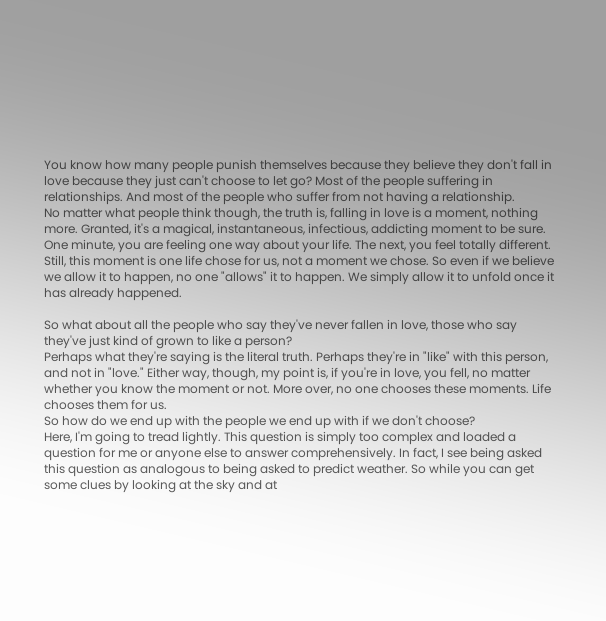You know how many people punish themselves because they believe they don't fall in love because they just can't choose to let go? Most of the people suffering in relationships. And most of the people who suffer from not having a relationship.
No matter what people think though, the truth is, falling in love is a moment, nothing more. Granted, it's a magical, instantaneous, infectious, addicting moment to be sure. One minute, you are feeling one way about your life. The next, you feel totally different. Still, this moment is one life chose for us, not a moment we chose. So even if we believe we allow it to happen, no one "allows" it to happen. We simply allow it to unfold once it has already happened.

So what about all the people who say they've never fallen in love, those who say they've just kind of grown to like a person?
Perhaps what they're saying is the literal truth. Perhaps they're in "like" with this person, and not in "love." Either way, though, my point is, if you're in love, you fell, no matter whether you know the moment or not. More over, no one chooses these moments. Life chooses them for us.
So how do we end up with the people we end up with if we don't choose?
Here, I'm going to tread lightly. This question is simply too complex and loaded a question for me or anyone else to answer comprehensively. In fact, I see being asked this question as analogous to being asked to predict weather. So while you can get some clues by looking at the sky and at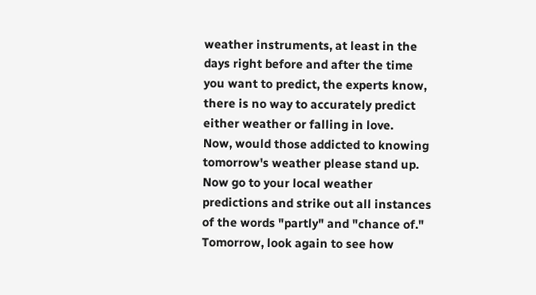weather instruments, at least in the days right before and after the time you want to predict, the experts know, there is no way to accurately predict either weather or falling in love.
Now, would those addicted to knowing tomorrow's weather please stand up. Now go to your local weather predictions and strike out all instances of the words "partly" and "chance of." Tomorrow, look again to see how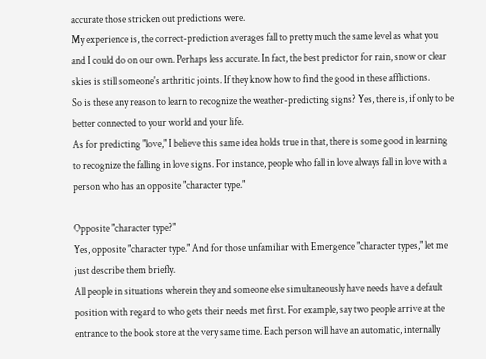accurate those stricken out predictions were.
My experience is, the correct-prediction averages fall to pretty much the same level as what you and I could do on our own. Perhaps less accurate. In fact, the best predictor for rain, snow or clear skies is still someone's arthritic joints. If they know how to find the good in these afflictions.
So is these any reason to learn to recognize the weather-predicting signs? Yes, there is, if only to be better connected to your world and your life.
As for predicting "love," I believe this same idea holds true in that, there is some good in learning to recognize the falling in love signs. For instance, people who fall in love always fall in love with a person who has an opposite "character type."

Opposite "character type?"
Yes, opposite "character type." And for those unfamiliar with Emergence "character types," let me just describe them briefly.
All people in situations wherein they and someone else simultaneously have needs have a default position with regard to who gets their needs met first. For example, say two people arrive at the entrance to the book store at the very same time. Each person will have an automatic, internally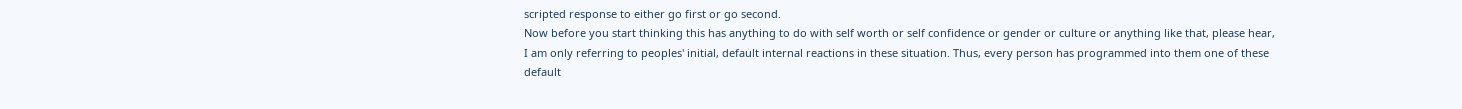scripted response to either go first or go second.
Now before you start thinking this has anything to do with self worth or self confidence or gender or culture or anything like that, please hear, I am only referring to peoples' initial, default internal reactions in these situation. Thus, every person has programmed into them one of these default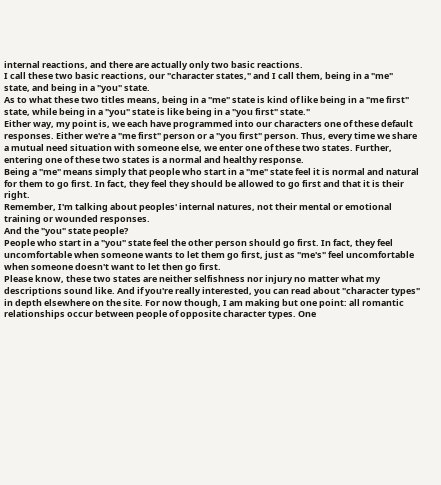internal reactions, and there are actually only two basic reactions.
I call these two basic reactions, our "character states," and I call them, being in a "me" state, and being in a "you" state.
As to what these two titles means, being in a "me" state is kind of like being in a "me first" state, while being in a "you" state is like being in a "you first" state."
Either way, my point is, we each have programmed into our characters one of these default responses. Either we're a "me first" person or a "you first" person. Thus, every time we share a mutual need situation with someone else, we enter one of these two states. Further, entering one of these two states is a normal and healthy response.
Being a "me" means simply that people who start in a "me" state feel it is normal and natural for them to go first. In fact, they feel they should be allowed to go first and that it is their right.
Remember, I'm talking about peoples' internal natures, not their mental or emotional training or wounded responses.
And the "you" state people?
People who start in a "you" state feel the other person should go first. In fact, they feel uncomfortable when someone wants to let them go first, just as "me's" feel uncomfortable when someone doesn't want to let then go first.
Please know, these two states are neither selfishness nor injury no matter what my descriptions sound like. And if you're really interested, you can read about "character types" in depth elsewhere on the site. For now though, I am making but one point: all romantic relationships occur between people of opposite character types. One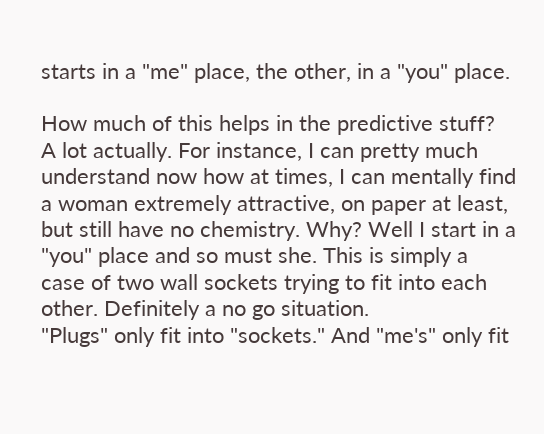starts in a "me" place, the other, in a "you" place.

How much of this helps in the predictive stuff?
A lot actually. For instance, I can pretty much understand now how at times, I can mentally find a woman extremely attractive, on paper at least, but still have no chemistry. Why? Well I start in a "you" place and so must she. This is simply a case of two wall sockets trying to fit into each other. Definitely a no go situation.
"Plugs" only fit into "sockets." And "me's" only fit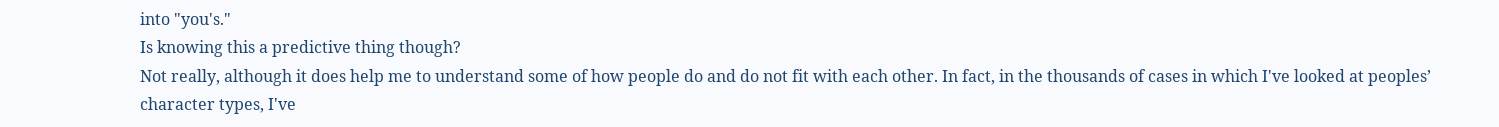into "you's."
Is knowing this a predictive thing though?
Not really, although it does help me to understand some of how people do and do not fit with each other. In fact, in the thousands of cases in which I've looked at peoples’ character types, I've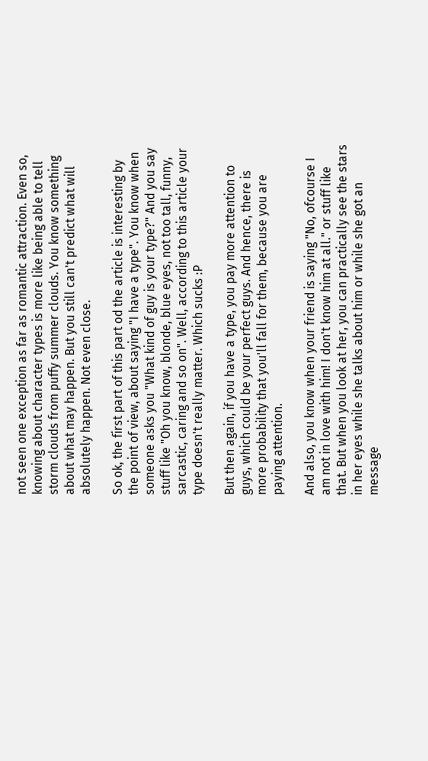not seen one exception as far as romantic attraction. Even so, knowing about character types is more like being able to tell storm clouds from puffy summer clouds. You know something about what may happen. But you still can't predict what will absolutely happen. Not even close.

So ok, the first part of this part od the article is interesting by the point of view, about saying "I have a type". You know when someone asks you "What kind of guy is your type?" And you say stuff like "Oh you know, blonde, blue eyes, not too tall, funny, sarcastic, caring and so on". Well, according to this article your type doesn't really matter. Which sucks :P

But then again, if you have a type, you pay more attention to guys, which could be your perfect guys. And hence, there is more probability that you'll fall for them, because you are paying attention.

And also, you know when your friend is saying "No, ofcourse I am not in love with him! I don't know him at all." or stuff like that. But when you look at her, you can practically see the stars in her eyes while she talks about him or while she got an message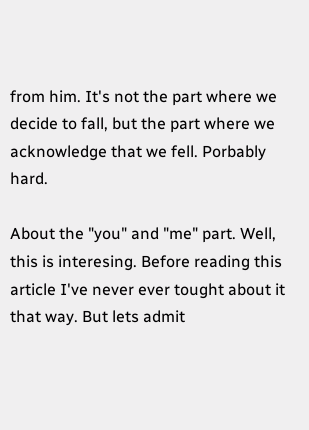from him. It's not the part where we decide to fall, but the part where we acknowledge that we fell. Porbably hard.

About the "you" and "me" part. Well, this is interesing. Before reading this article I've never ever tought about it that way. But lets admit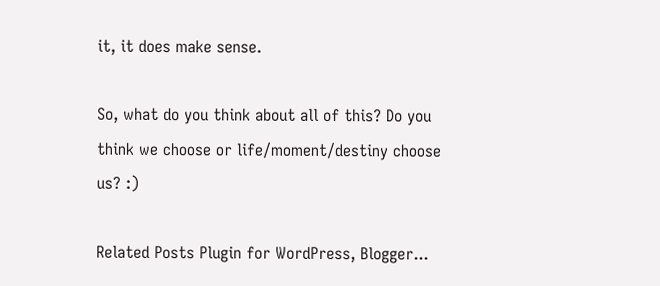it, it does make sense.

So, what do you think about all of this? Do you think we choose or life/moment/destiny choose us? :)

Related Posts Plugin for WordPress, Blogger...